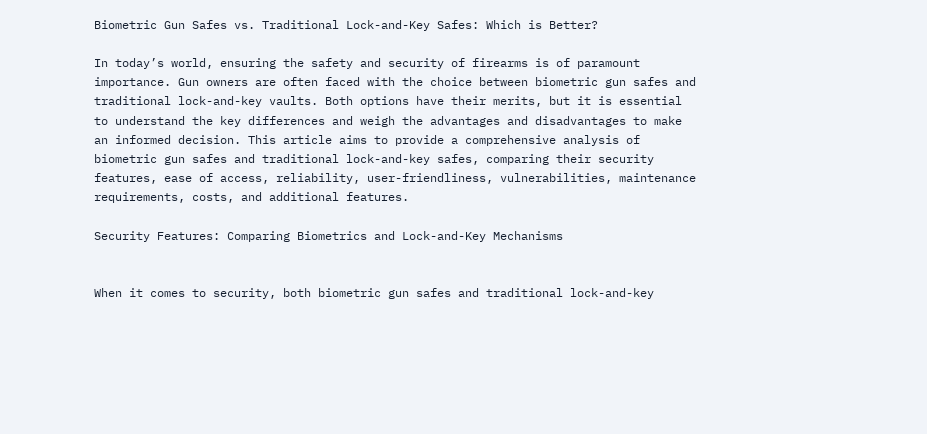Biometric Gun Safes vs. Traditional Lock-and-Key Safes: Which is Better?

In today’s world, ensuring the safety and security of firearms is of paramount importance. Gun owners are often faced with the choice between biometric gun safes and traditional lock-and-key vaults. Both options have their merits, but it is essential to understand the key differences and weigh the advantages and disadvantages to make an informed decision. This article aims to provide a comprehensive analysis of biometric gun safes and traditional lock-and-key safes, comparing their security features, ease of access, reliability, user-friendliness, vulnerabilities, maintenance requirements, costs, and additional features.

Security Features: Comparing Biometrics and Lock-and-Key Mechanisms


When it comes to security, both biometric gun safes and traditional lock-and-key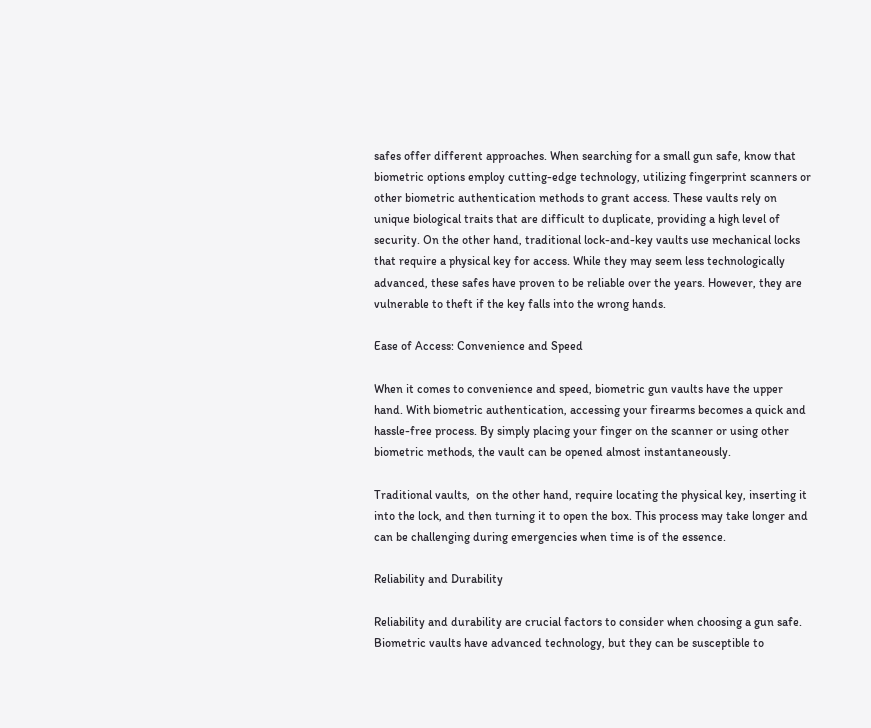safes offer different approaches. When searching for a small gun safe, know that biometric options employ cutting-edge technology, utilizing fingerprint scanners or other biometric authentication methods to grant access. These vaults rely on unique biological traits that are difficult to duplicate, providing a high level of security. On the other hand, traditional lock-and-key vaults use mechanical locks that require a physical key for access. While they may seem less technologically advanced, these safes have proven to be reliable over the years. However, they are vulnerable to theft if the key falls into the wrong hands.

Ease of Access: Convenience and Speed

When it comes to convenience and speed, biometric gun vaults have the upper hand. With biometric authentication, accessing your firearms becomes a quick and hassle-free process. By simply placing your finger on the scanner or using other biometric methods, the vault can be opened almost instantaneously.

Traditional vaults,  on the other hand, require locating the physical key, inserting it into the lock, and then turning it to open the box. This process may take longer and can be challenging during emergencies when time is of the essence.

Reliability and Durability

Reliability and durability are crucial factors to consider when choosing a gun safe. Biometric vaults have advanced technology, but they can be susceptible to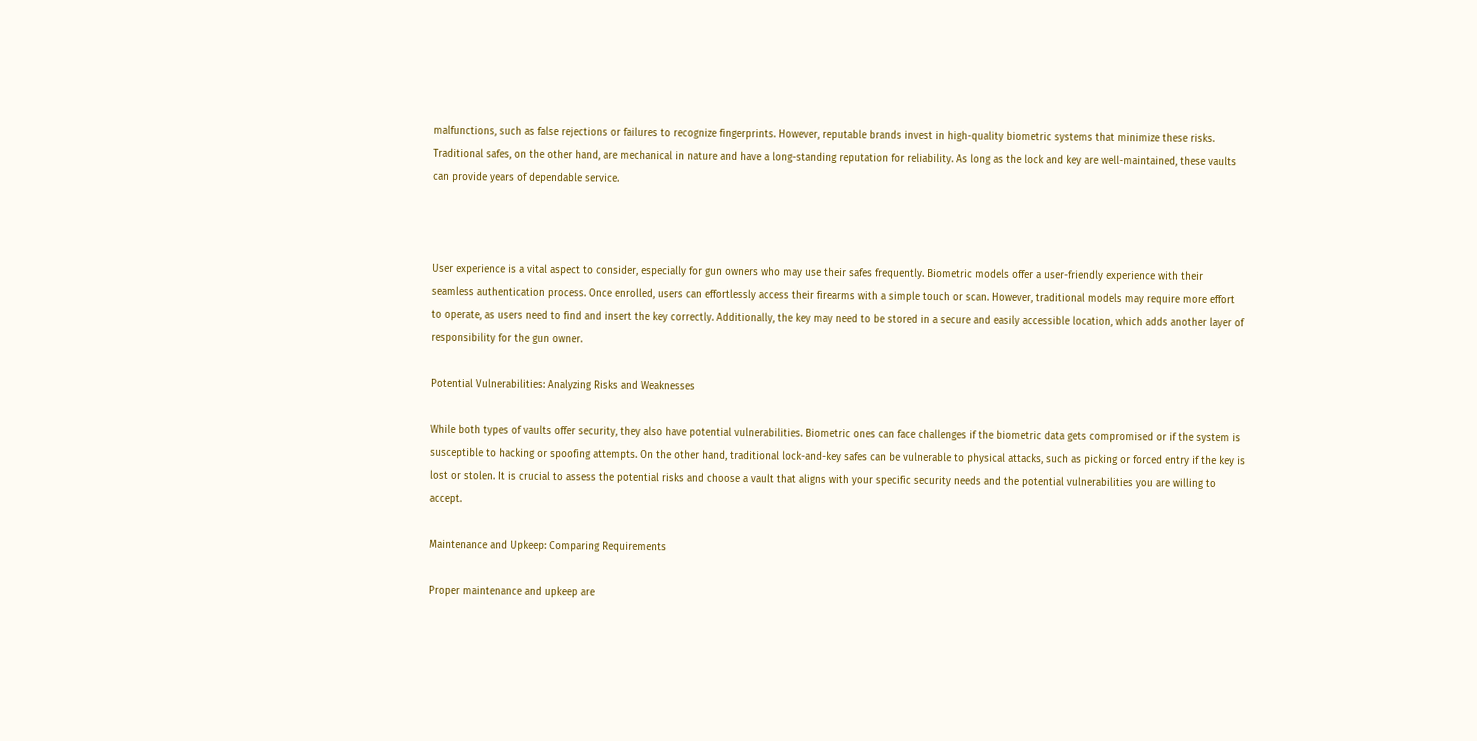malfunctions, such as false rejections or failures to recognize fingerprints. However, reputable brands invest in high-quality biometric systems that minimize these risks. Traditional safes, on the other hand, are mechanical in nature and have a long-standing reputation for reliability. As long as the lock and key are well-maintained, these vaults can provide years of dependable service.



User experience is a vital aspect to consider, especially for gun owners who may use their safes frequently. Biometric models offer a user-friendly experience with their seamless authentication process. Once enrolled, users can effortlessly access their firearms with a simple touch or scan. However, traditional models may require more effort to operate, as users need to find and insert the key correctly. Additionally, the key may need to be stored in a secure and easily accessible location, which adds another layer of responsibility for the gun owner.

Potential Vulnerabilities: Analyzing Risks and Weaknesses

While both types of vaults offer security, they also have potential vulnerabilities. Biometric ones can face challenges if the biometric data gets compromised or if the system is susceptible to hacking or spoofing attempts. On the other hand, traditional lock-and-key safes can be vulnerable to physical attacks, such as picking or forced entry if the key is lost or stolen. It is crucial to assess the potential risks and choose a vault that aligns with your specific security needs and the potential vulnerabilities you are willing to accept.

Maintenance and Upkeep: Comparing Requirements

Proper maintenance and upkeep are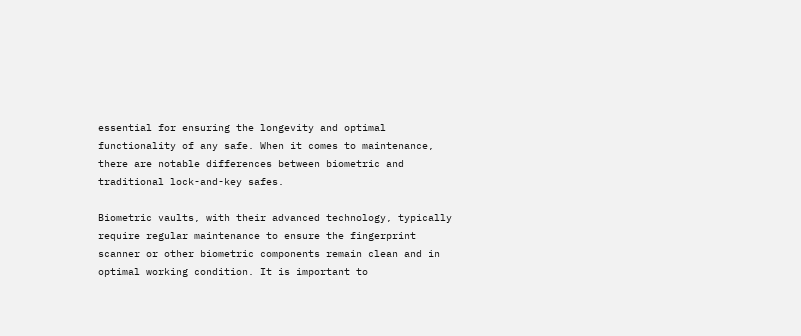essential for ensuring the longevity and optimal functionality of any safe. When it comes to maintenance, there are notable differences between biometric and traditional lock-and-key safes.

Biometric vaults, with their advanced technology, typically require regular maintenance to ensure the fingerprint scanner or other biometric components remain clean and in optimal working condition. It is important to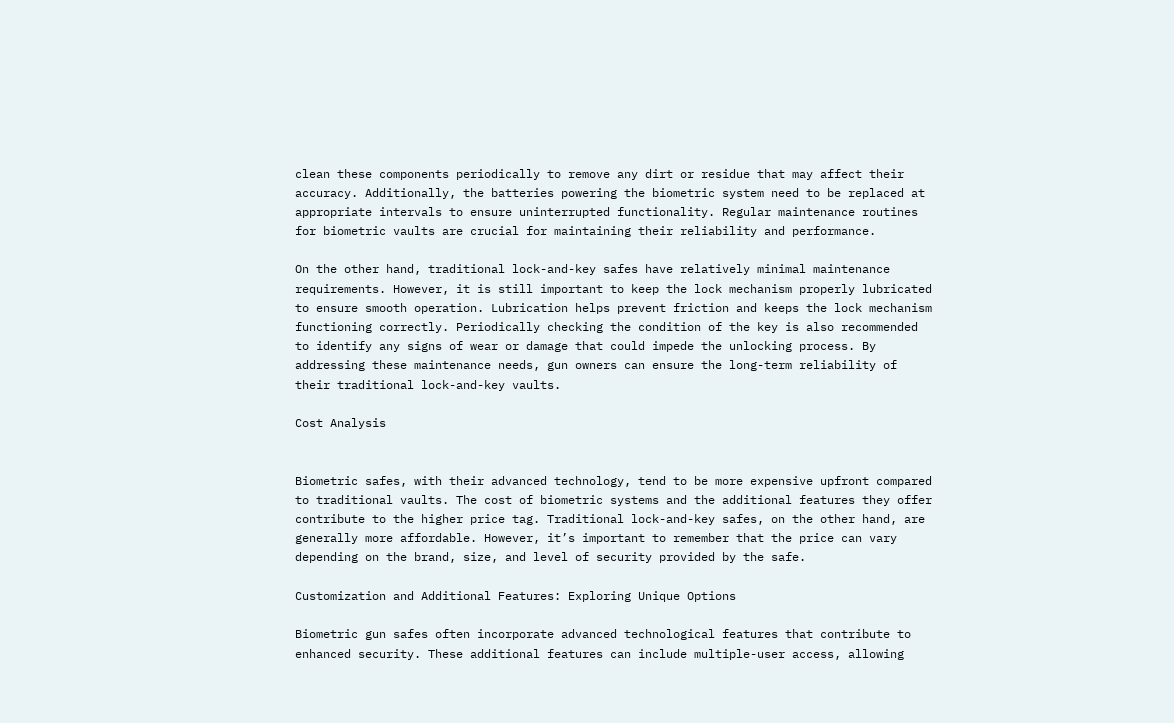clean these components periodically to remove any dirt or residue that may affect their accuracy. Additionally, the batteries powering the biometric system need to be replaced at appropriate intervals to ensure uninterrupted functionality. Regular maintenance routines for biometric vaults are crucial for maintaining their reliability and performance.

On the other hand, traditional lock-and-key safes have relatively minimal maintenance requirements. However, it is still important to keep the lock mechanism properly lubricated to ensure smooth operation. Lubrication helps prevent friction and keeps the lock mechanism functioning correctly. Periodically checking the condition of the key is also recommended to identify any signs of wear or damage that could impede the unlocking process. By addressing these maintenance needs, gun owners can ensure the long-term reliability of their traditional lock-and-key vaults.

Cost Analysis


Biometric safes, with their advanced technology, tend to be more expensive upfront compared to traditional vaults. The cost of biometric systems and the additional features they offer contribute to the higher price tag. Traditional lock-and-key safes, on the other hand, are generally more affordable. However, it’s important to remember that the price can vary depending on the brand, size, and level of security provided by the safe.

Customization and Additional Features: Exploring Unique Options

Biometric gun safes often incorporate advanced technological features that contribute to enhanced security. These additional features can include multiple-user access, allowing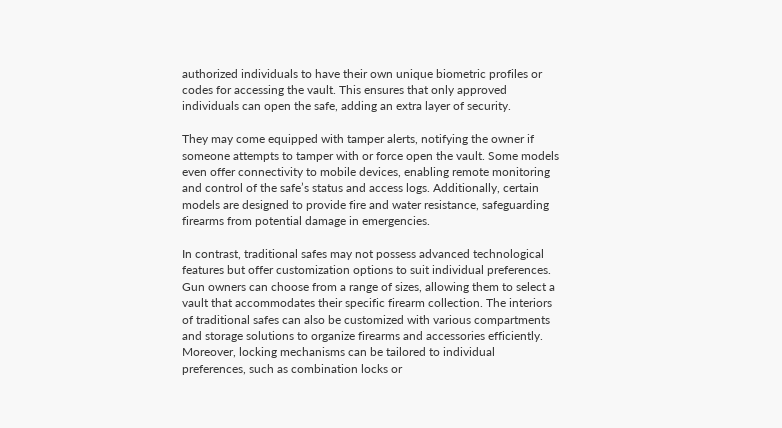authorized individuals to have their own unique biometric profiles or codes for accessing the vault. This ensures that only approved individuals can open the safe, adding an extra layer of security.

They may come equipped with tamper alerts, notifying the owner if someone attempts to tamper with or force open the vault. Some models even offer connectivity to mobile devices, enabling remote monitoring and control of the safe’s status and access logs. Additionally, certain models are designed to provide fire and water resistance, safeguarding firearms from potential damage in emergencies.

In contrast, traditional safes may not possess advanced technological features but offer customization options to suit individual preferences. Gun owners can choose from a range of sizes, allowing them to select a vault that accommodates their specific firearm collection. The interiors of traditional safes can also be customized with various compartments and storage solutions to organize firearms and accessories efficiently. Moreover, locking mechanisms can be tailored to individual preferences, such as combination locks or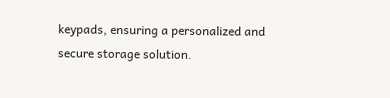keypads, ensuring a personalized and secure storage solution.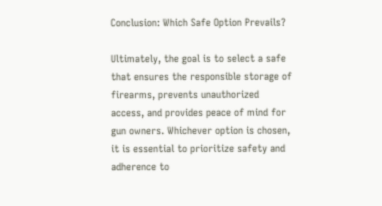Conclusion: Which Safe Option Prevails?

Ultimately, the goal is to select a safe that ensures the responsible storage of firearms, prevents unauthorized access, and provides peace of mind for gun owners. Whichever option is chosen, it is essential to prioritize safety and adherence to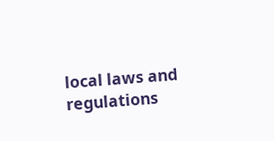local laws and regulations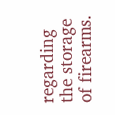regarding the storage of firearms.